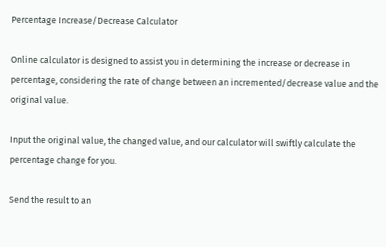Percentage Increase/Decrease Calculator

Online calculator is designed to assist you in determining the increase or decrease in percentage, considering the rate of change between an incremented/decrease value and the original value.

Input the original value, the changed value, and our calculator will swiftly calculate the percentage change for you.

Send the result to an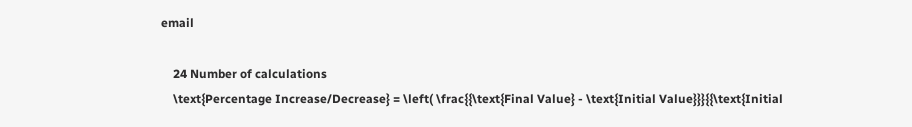email

    24 Number of calculations
    \text{Percentage Increase/Decrease} = \left( \frac{{\text{Final Value} - \text{Initial Value}}}{{\text{Initial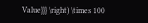Value}}} \right) \times 100